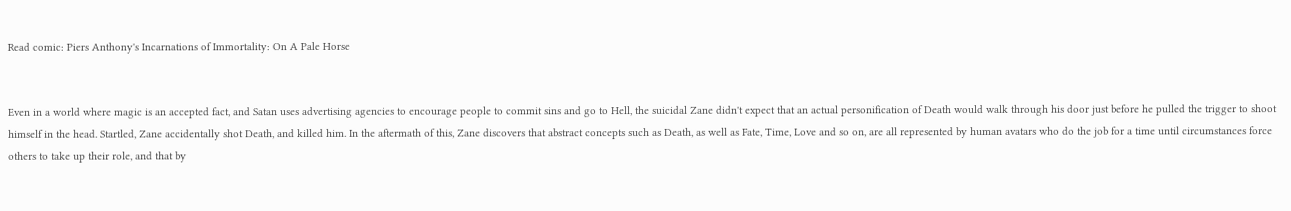Read comic: Piers Anthony's Incarnations of Immortality: On A Pale Horse


Even in a world where magic is an accepted fact, and Satan uses advertising agencies to encourage people to commit sins and go to Hell, the suicidal Zane didn't expect that an actual personification of Death would walk through his door just before he pulled the trigger to shoot himself in the head. Startled, Zane accidentally shot Death, and killed him. In the aftermath of this, Zane discovers that abstract concepts such as Death, as well as Fate, Time, Love and so on, are all represented by human avatars who do the job for a time until circumstances force others to take up their role, and that by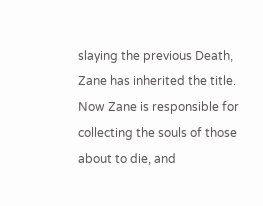slaying the previous Death, Zane has inherited the title. Now Zane is responsible for collecting the souls of those about to die, and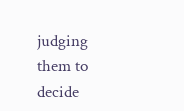judging them to decide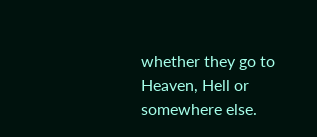whether they go to Heaven, Hell or somewhere else.